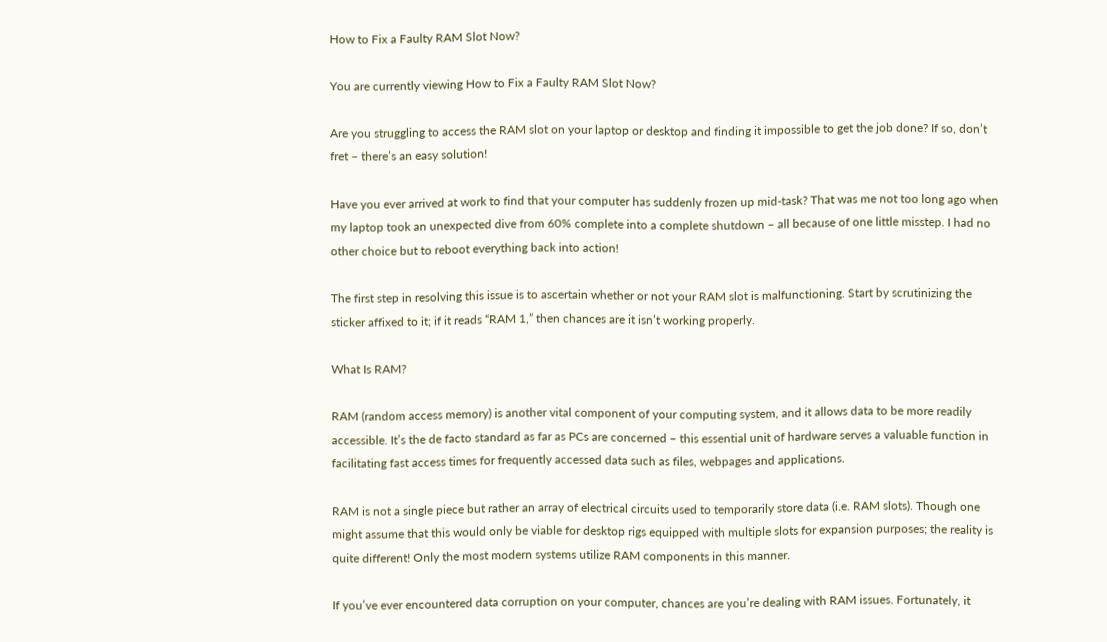How to Fix a Faulty RAM Slot Now?

You are currently viewing How to Fix a Faulty RAM Slot Now?

Are you struggling to access the RAM slot on your laptop or desktop and finding it impossible to get the job done? If so, don’t fret – there’s an easy solution!

Have you ever arrived at work to find that your computer has suddenly frozen up mid-task? That was me not too long ago when my laptop took an unexpected dive from 60% complete into a complete shutdown – all because of one little misstep. I had no other choice but to reboot everything back into action!

The first step in resolving this issue is to ascertain whether or not your RAM slot is malfunctioning. Start by scrutinizing the sticker affixed to it; if it reads “RAM 1,” then chances are it isn’t working properly.

What Is RAM?

RAM (random access memory) is another vital component of your computing system, and it allows data to be more readily accessible. It’s the de facto standard as far as PCs are concerned – this essential unit of hardware serves a valuable function in facilitating fast access times for frequently accessed data such as files, webpages and applications.

RAM is not a single piece but rather an array of electrical circuits used to temporarily store data (i.e. RAM slots). Though one might assume that this would only be viable for desktop rigs equipped with multiple slots for expansion purposes; the reality is quite different! Only the most modern systems utilize RAM components in this manner.

If you’ve ever encountered data corruption on your computer, chances are you’re dealing with RAM issues. Fortunately, it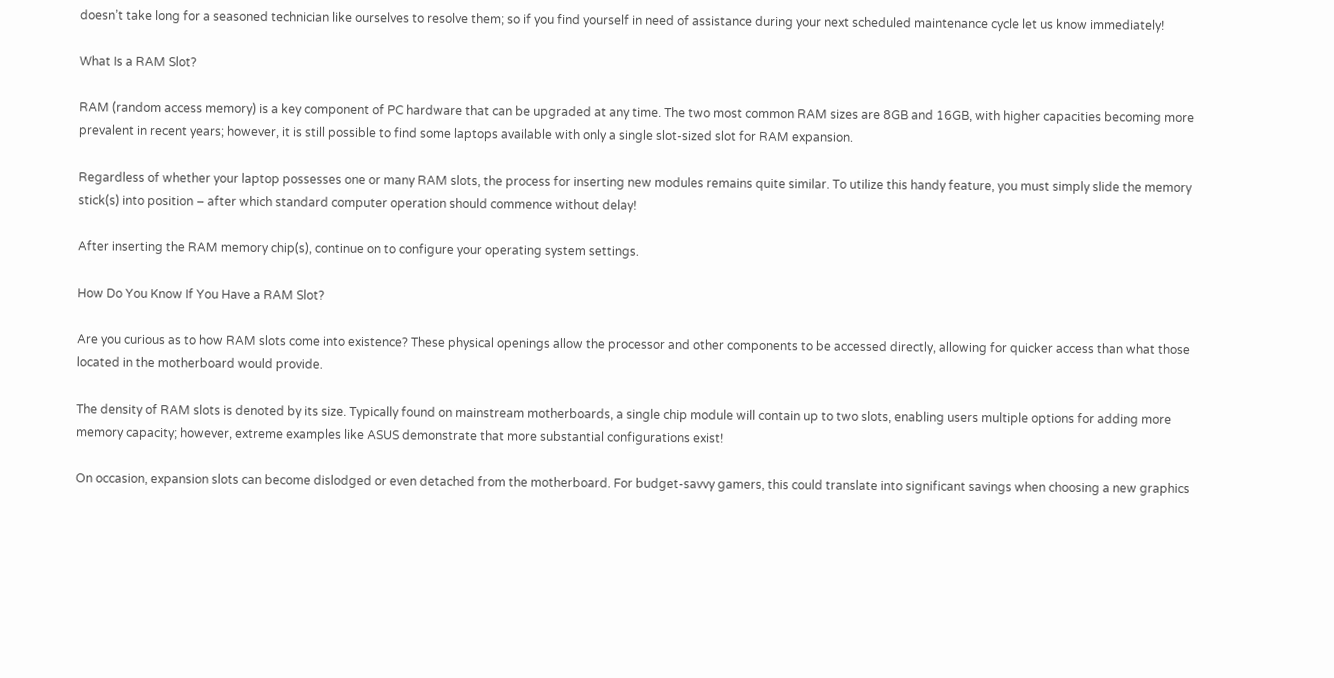doesn’t take long for a seasoned technician like ourselves to resolve them; so if you find yourself in need of assistance during your next scheduled maintenance cycle let us know immediately!

What Is a RAM Slot?

RAM (random access memory) is a key component of PC hardware that can be upgraded at any time. The two most common RAM sizes are 8GB and 16GB, with higher capacities becoming more prevalent in recent years; however, it is still possible to find some laptops available with only a single slot-sized slot for RAM expansion.

Regardless of whether your laptop possesses one or many RAM slots, the process for inserting new modules remains quite similar. To utilize this handy feature, you must simply slide the memory stick(s) into position – after which standard computer operation should commence without delay!

After inserting the RAM memory chip(s), continue on to configure your operating system settings.

How Do You Know If You Have a RAM Slot?

Are you curious as to how RAM slots come into existence? These physical openings allow the processor and other components to be accessed directly, allowing for quicker access than what those located in the motherboard would provide.

The density of RAM slots is denoted by its size. Typically found on mainstream motherboards, a single chip module will contain up to two slots, enabling users multiple options for adding more memory capacity; however, extreme examples like ASUS demonstrate that more substantial configurations exist!

On occasion, expansion slots can become dislodged or even detached from the motherboard. For budget-savvy gamers, this could translate into significant savings when choosing a new graphics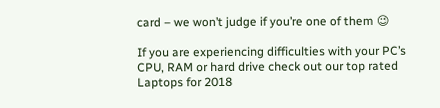card – we won’t judge if you’re one of them 😉

If you are experiencing difficulties with your PC’s CPU, RAM or hard drive check out our top rated Laptops for 2018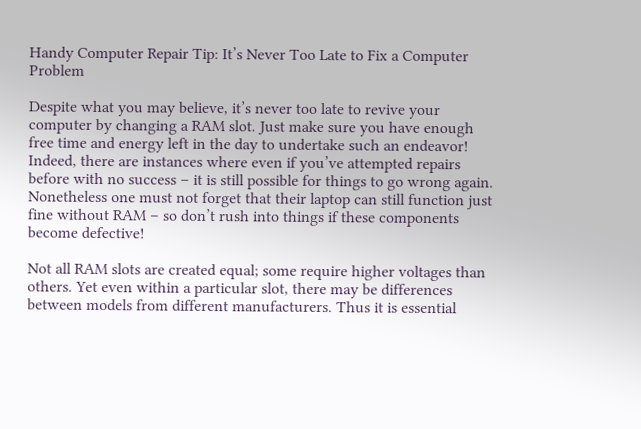Handy Computer Repair Tip: It’s Never Too Late to Fix a Computer Problem

Despite what you may believe, it’s never too late to revive your computer by changing a RAM slot. Just make sure you have enough free time and energy left in the day to undertake such an endeavor! Indeed, there are instances where even if you’ve attempted repairs before with no success – it is still possible for things to go wrong again. Nonetheless one must not forget that their laptop can still function just fine without RAM – so don’t rush into things if these components become defective!

Not all RAM slots are created equal; some require higher voltages than others. Yet even within a particular slot, there may be differences between models from different manufacturers. Thus it is essential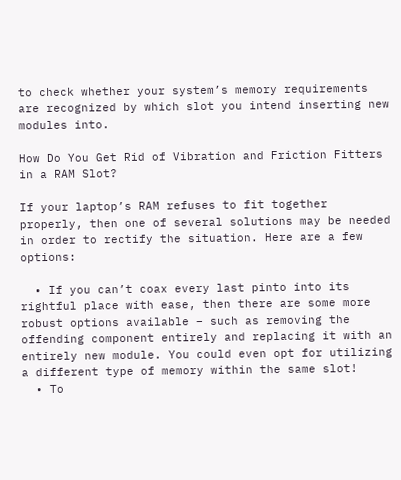to check whether your system’s memory requirements are recognized by which slot you intend inserting new modules into.

How Do You Get Rid of Vibration and Friction Fitters in a RAM Slot?

If your laptop’s RAM refuses to fit together properly, then one of several solutions may be needed in order to rectify the situation. Here are a few options:

  • If you can’t coax every last pinto into its rightful place with ease, then there are some more robust options available – such as removing the offending component entirely and replacing it with an entirely new module. You could even opt for utilizing a different type of memory within the same slot!
  • To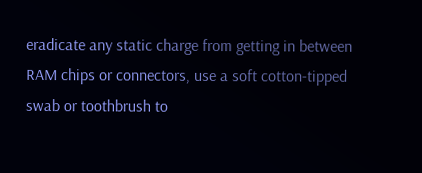eradicate any static charge from getting in between RAM chips or connectors, use a soft cotton-tipped swab or toothbrush to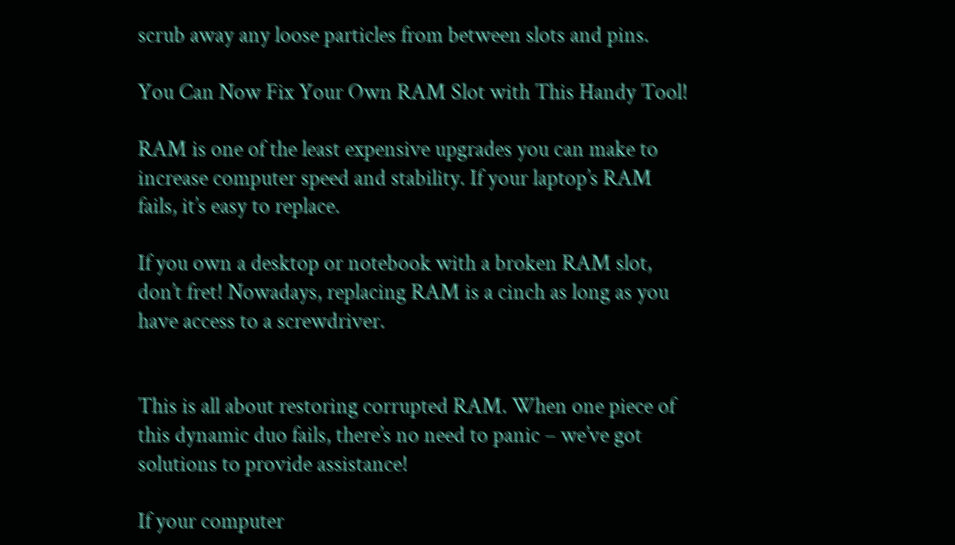scrub away any loose particles from between slots and pins.

You Can Now Fix Your Own RAM Slot with This Handy Tool!

RAM is one of the least expensive upgrades you can make to increase computer speed and stability. If your laptop’s RAM fails, it’s easy to replace.

If you own a desktop or notebook with a broken RAM slot, don’t fret! Nowadays, replacing RAM is a cinch as long as you have access to a screwdriver.


This is all about restoring corrupted RAM. When one piece of this dynamic duo fails, there’s no need to panic – we’ve got solutions to provide assistance!

If your computer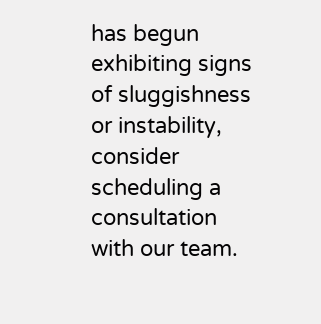has begun exhibiting signs of sluggishness or instability, consider scheduling a consultation with our team.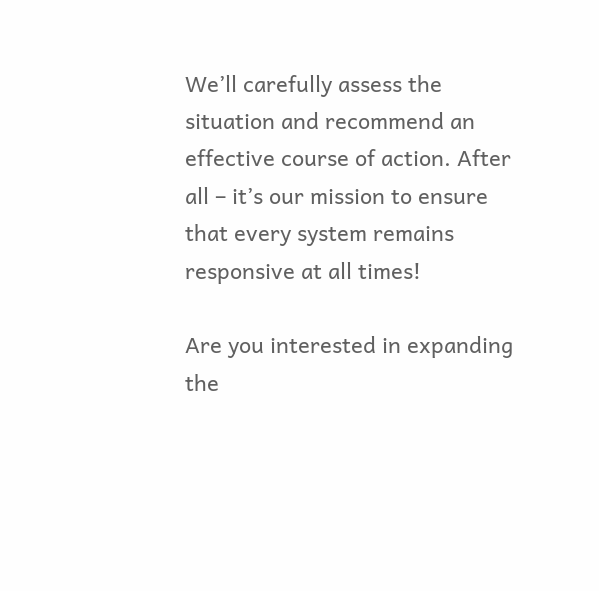We’ll carefully assess the situation and recommend an effective course of action. After all – it’s our mission to ensure that every system remains responsive at all times!

Are you interested in expanding the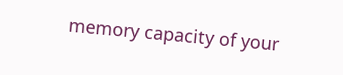memory capacity of your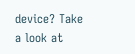device? Take a look at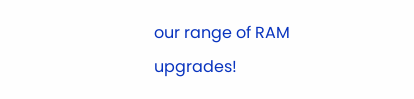our range of RAM upgrades!